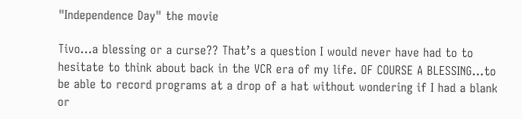"Independence Day" the movie

Tivo…a blessing or a curse?? That’s a question I would never have had to to hesitate to think about back in the VCR era of my life. OF COURSE A BLESSING…to be able to record programs at a drop of a hat without wondering if I had a blank or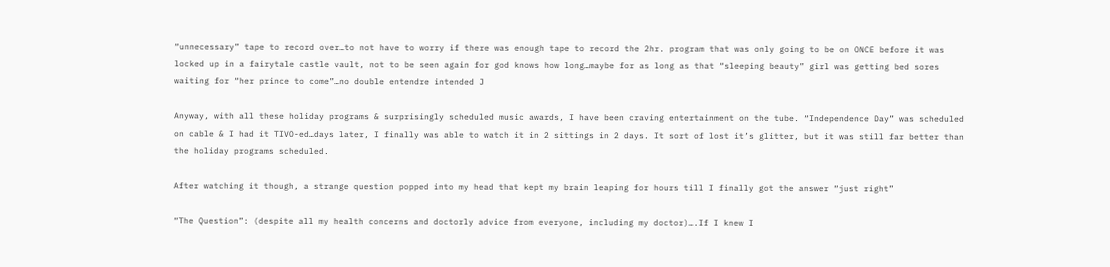“unnecessary” tape to record over…to not have to worry if there was enough tape to record the 2hr. program that was only going to be on ONCE before it was locked up in a fairytale castle vault, not to be seen again for god knows how long…maybe for as long as that “sleeping beauty” girl was getting bed sores waiting for “her prince to come”…no double entendre intended J

Anyway, with all these holiday programs & surprisingly scheduled music awards, I have been craving entertainment on the tube. “Independence Day” was scheduled on cable & I had it TIVO-ed…days later, I finally was able to watch it in 2 sittings in 2 days. It sort of lost it’s glitter, but it was still far better than the holiday programs scheduled.

After watching it though, a strange question popped into my head that kept my brain leaping for hours till I finally got the answer “just right”

“The Question”: (despite all my health concerns and doctorly advice from everyone, including my doctor)….If I knew I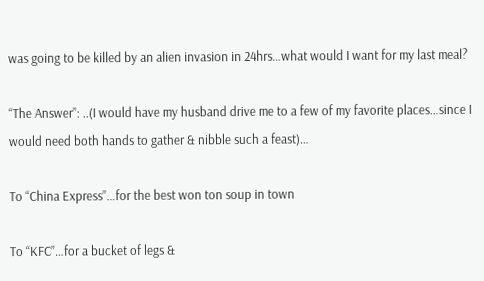was going to be killed by an alien invasion in 24hrs…what would I want for my last meal?

“The Answer”: ..(I would have my husband drive me to a few of my favorite places…since I would need both hands to gather & nibble such a feast)…

To “China Express”…for the best won ton soup in town

To “KFC”…for a bucket of legs &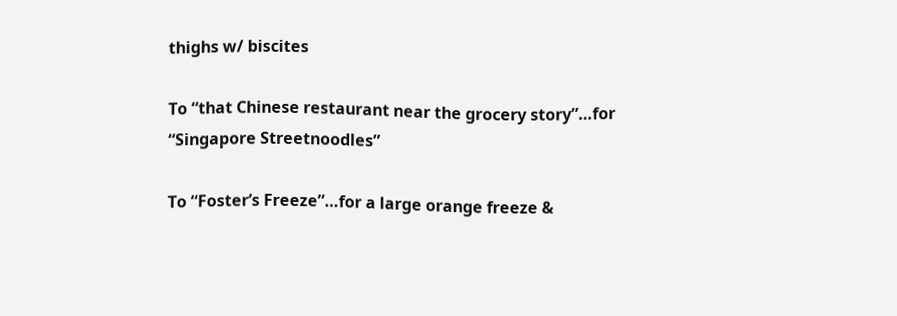thighs w/ biscites

To “that Chinese restaurant near the grocery story”…for “Singapore Streetnoodles”

To “Foster’s Freeze”…for a large orange freeze &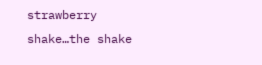strawberry shake…the shake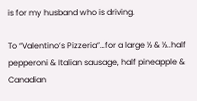is for my husband who is driving.

To “Valentino’s Pizzeria”…for a large ½ & ½..half pepperoni & Italian sausage, half pineapple & Canadian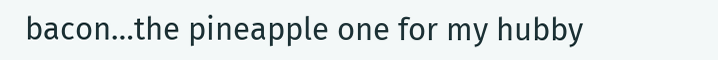bacon…the pineapple one for my hubby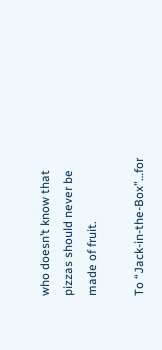who doesn’t know that pizzas should never be made of fruit.

To “Jack-in-the-Box”…for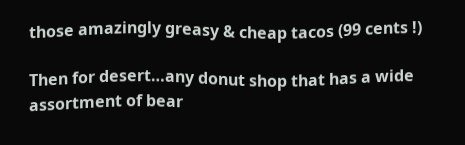those amazingly greasy & cheap tacos (99 cents !)

Then for desert…any donut shop that has a wide assortment of bear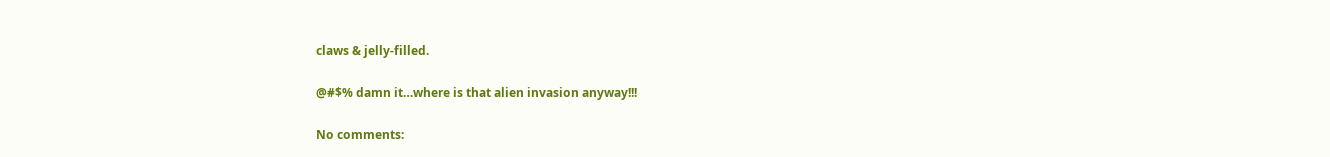claws & jelly-filled.

@#$% damn it…where is that alien invasion anyway!!!

No comments: